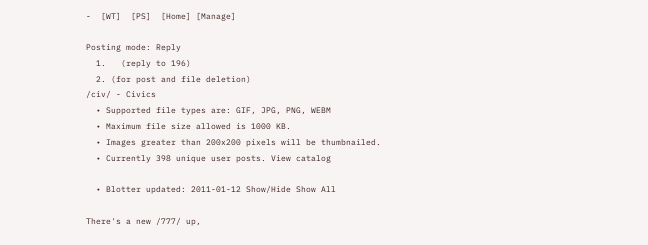-  [WT]  [PS]  [Home] [Manage]

Posting mode: Reply
  1.   (reply to 196)
  2. (for post and file deletion)
/civ/ - Civics
  • Supported file types are: GIF, JPG, PNG, WEBM
  • Maximum file size allowed is 1000 KB.
  • Images greater than 200x200 pixels will be thumbnailed.
  • Currently 398 unique user posts. View catalog

  • Blotter updated: 2011-01-12 Show/Hide Show All

There's a new /777/ up,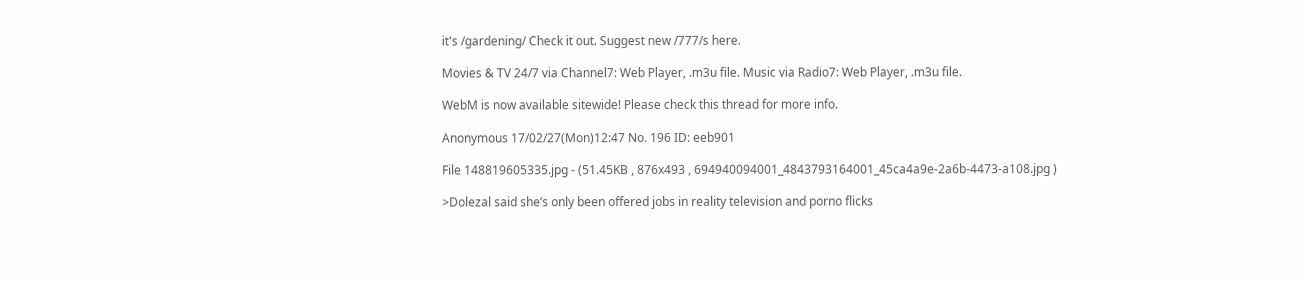it's /gardening/ Check it out. Suggest new /777/s here.

Movies & TV 24/7 via Channel7: Web Player, .m3u file. Music via Radio7: Web Player, .m3u file.

WebM is now available sitewide! Please check this thread for more info.

Anonymous 17/02/27(Mon)12:47 No. 196 ID: eeb901

File 148819605335.jpg - (51.45KB , 876x493 , 694940094001_4843793164001_45ca4a9e-2a6b-4473-a108.jpg )

>Dolezal said she’s only been offered jobs in reality television and porno flicks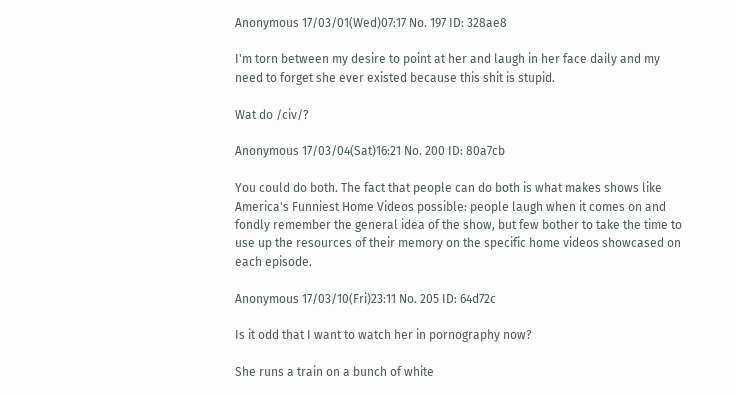Anonymous 17/03/01(Wed)07:17 No. 197 ID: 328ae8

I'm torn between my desire to point at her and laugh in her face daily and my need to forget she ever existed because this shit is stupid.

Wat do /civ/?

Anonymous 17/03/04(Sat)16:21 No. 200 ID: 80a7cb

You could do both. The fact that people can do both is what makes shows like America's Funniest Home Videos possible: people laugh when it comes on and fondly remember the general idea of the show, but few bother to take the time to use up the resources of their memory on the specific home videos showcased on each episode.

Anonymous 17/03/10(Fri)23:11 No. 205 ID: 64d72c

Is it odd that I want to watch her in pornography now?

She runs a train on a bunch of white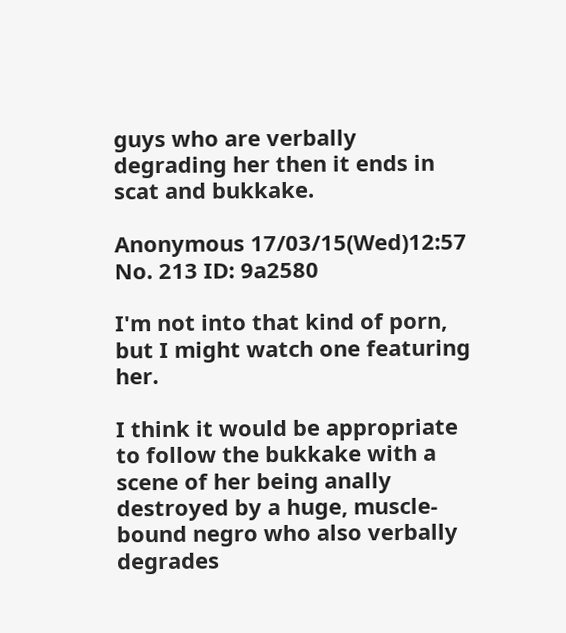guys who are verbally degrading her then it ends in scat and bukkake.

Anonymous 17/03/15(Wed)12:57 No. 213 ID: 9a2580

I'm not into that kind of porn, but I might watch one featuring her.

I think it would be appropriate to follow the bukkake with a scene of her being anally destroyed by a huge, muscle-bound negro who also verbally degrades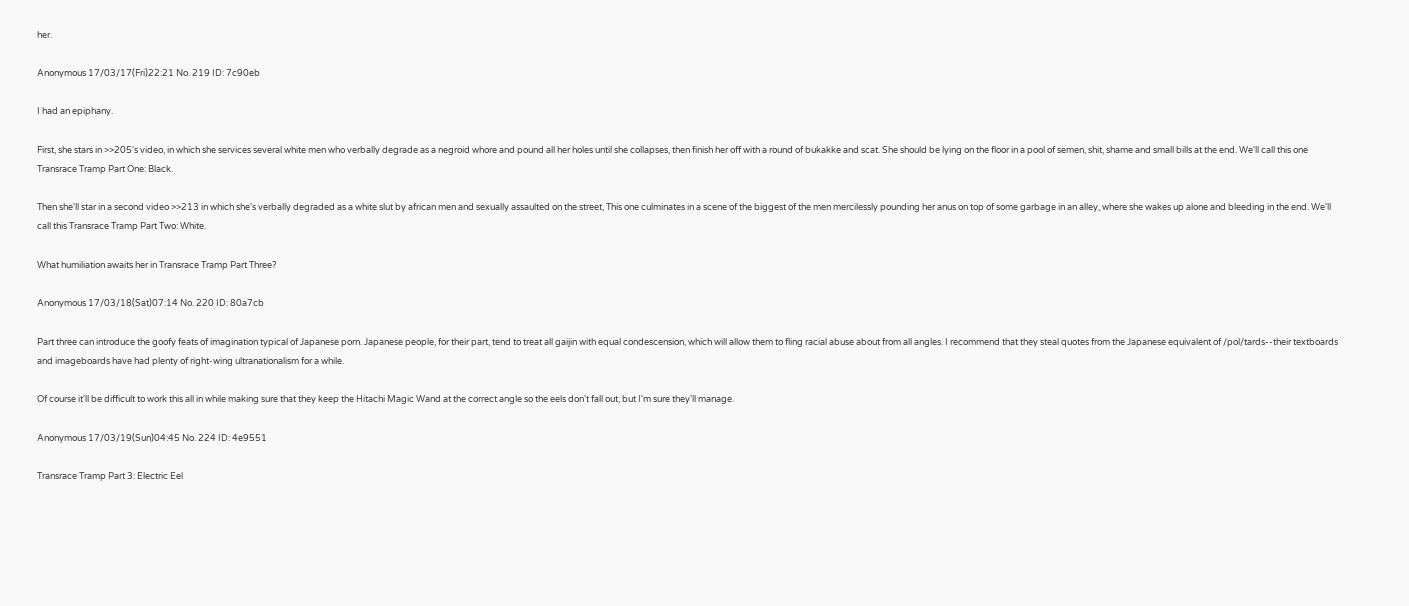her.

Anonymous 17/03/17(Fri)22:21 No. 219 ID: 7c90eb

I had an epiphany.

First, she stars in >>205's video, in which she services several white men who verbally degrade as a negroid whore and pound all her holes until she collapses, then finish her off with a round of bukakke and scat. She should be lying on the floor in a pool of semen, shit, shame and small bills at the end. We'll call this one Transrace Tramp Part One: Black.

Then she'll star in a second video >>213 in which she's verbally degraded as a white slut by african men and sexually assaulted on the street, This one culminates in a scene of the biggest of the men mercilessly pounding her anus on top of some garbage in an alley, where she wakes up alone and bleeding in the end. We'll call this Transrace Tramp Part Two: White.

What humiliation awaits her in Transrace Tramp Part Three?

Anonymous 17/03/18(Sat)07:14 No. 220 ID: 80a7cb

Part three can introduce the goofy feats of imagination typical of Japanese porn. Japanese people, for their part, tend to treat all gaijin with equal condescension, which will allow them to fling racial abuse about from all angles. I recommend that they steal quotes from the Japanese equivalent of /pol/tards--their textboards and imageboards have had plenty of right-wing ultranationalism for a while.

Of course it'll be difficult to work this all in while making sure that they keep the Hitachi Magic Wand at the correct angle so the eels don't fall out, but I'm sure they'll manage.

Anonymous 17/03/19(Sun)04:45 No. 224 ID: 4e9551

Transrace Tramp Part 3: Electric Eel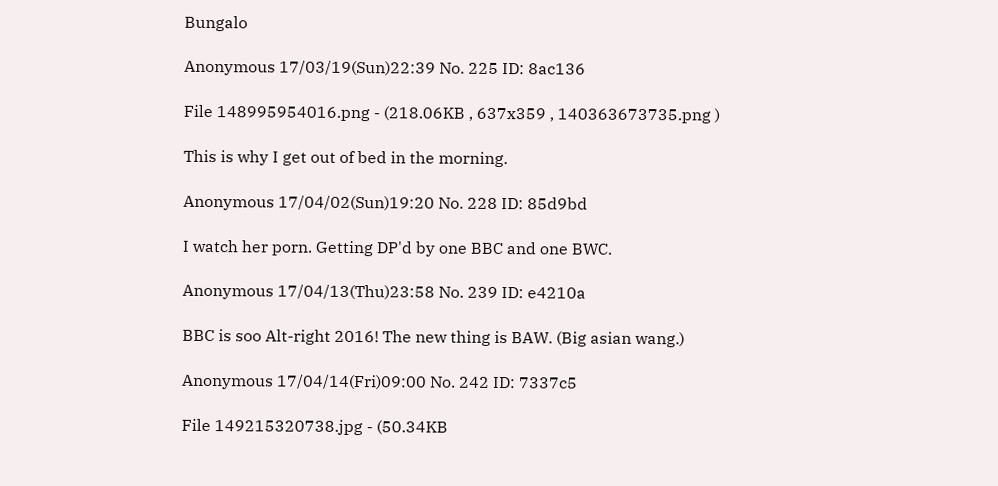Bungalo

Anonymous 17/03/19(Sun)22:39 No. 225 ID: 8ac136

File 148995954016.png - (218.06KB , 637x359 , 140363673735.png )

This is why I get out of bed in the morning.

Anonymous 17/04/02(Sun)19:20 No. 228 ID: 85d9bd

I watch her porn. Getting DP'd by one BBC and one BWC.

Anonymous 17/04/13(Thu)23:58 No. 239 ID: e4210a

BBC is soo Alt-right 2016! The new thing is BAW. (Big asian wang.)

Anonymous 17/04/14(Fri)09:00 No. 242 ID: 7337c5

File 149215320738.jpg - (50.34KB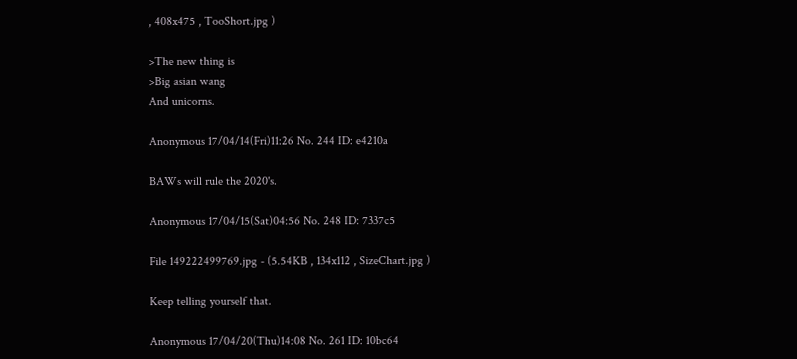, 408x475 , TooShort.jpg )

>The new thing is
>Big asian wang
And unicorns.

Anonymous 17/04/14(Fri)11:26 No. 244 ID: e4210a

BAWs will rule the 2020's.

Anonymous 17/04/15(Sat)04:56 No. 248 ID: 7337c5

File 149222499769.jpg - (5.54KB , 134x112 , SizeChart.jpg )

Keep telling yourself that.

Anonymous 17/04/20(Thu)14:08 No. 261 ID: 10bc64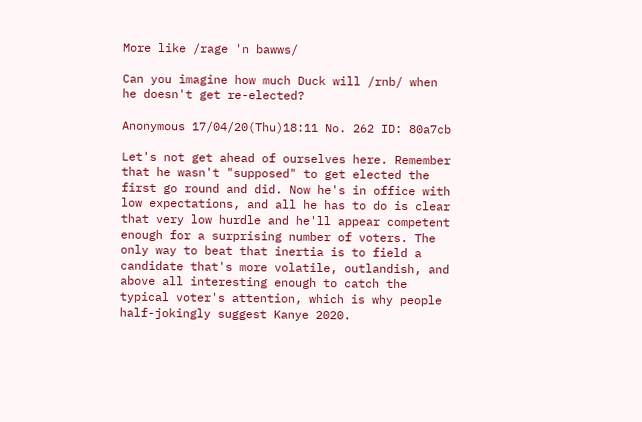More like /rage 'n bawws/

Can you imagine how much Duck will /rnb/ when he doesn't get re-elected?

Anonymous 17/04/20(Thu)18:11 No. 262 ID: 80a7cb

Let's not get ahead of ourselves here. Remember that he wasn't "supposed" to get elected the first go round and did. Now he's in office with low expectations, and all he has to do is clear that very low hurdle and he'll appear competent enough for a surprising number of voters. The only way to beat that inertia is to field a candidate that's more volatile, outlandish, and above all interesting enough to catch the typical voter's attention, which is why people half-jokingly suggest Kanye 2020.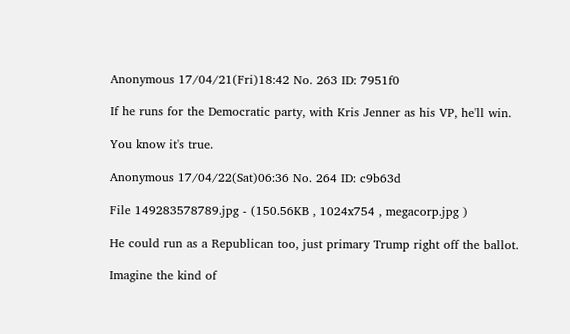Anonymous 17/04/21(Fri)18:42 No. 263 ID: 7951f0

If he runs for the Democratic party, with Kris Jenner as his VP, he'll win.

You know it's true.

Anonymous 17/04/22(Sat)06:36 No. 264 ID: c9b63d

File 149283578789.jpg - (150.56KB , 1024x754 , megacorp.jpg )

He could run as a Republican too, just primary Trump right off the ballot.

Imagine the kind of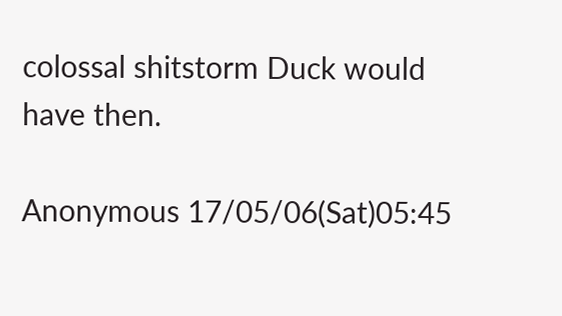colossal shitstorm Duck would have then.

Anonymous 17/05/06(Sat)05:45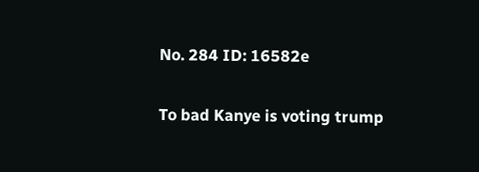No. 284 ID: 16582e

To bad Kanye is voting trump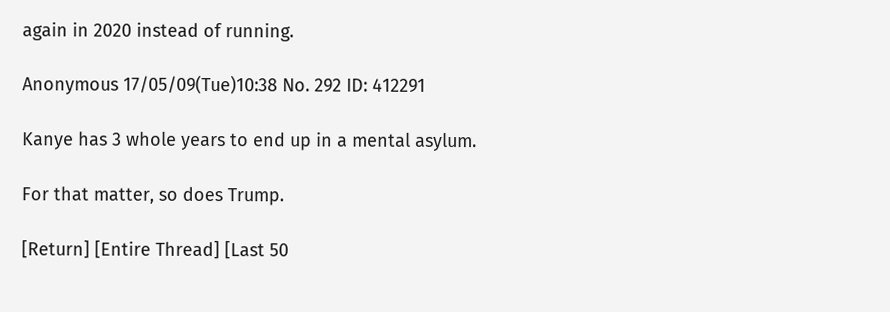again in 2020 instead of running.

Anonymous 17/05/09(Tue)10:38 No. 292 ID: 412291

Kanye has 3 whole years to end up in a mental asylum.

For that matter, so does Trump.

[Return] [Entire Thread] [Last 50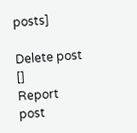posts]

Delete post []
Report post